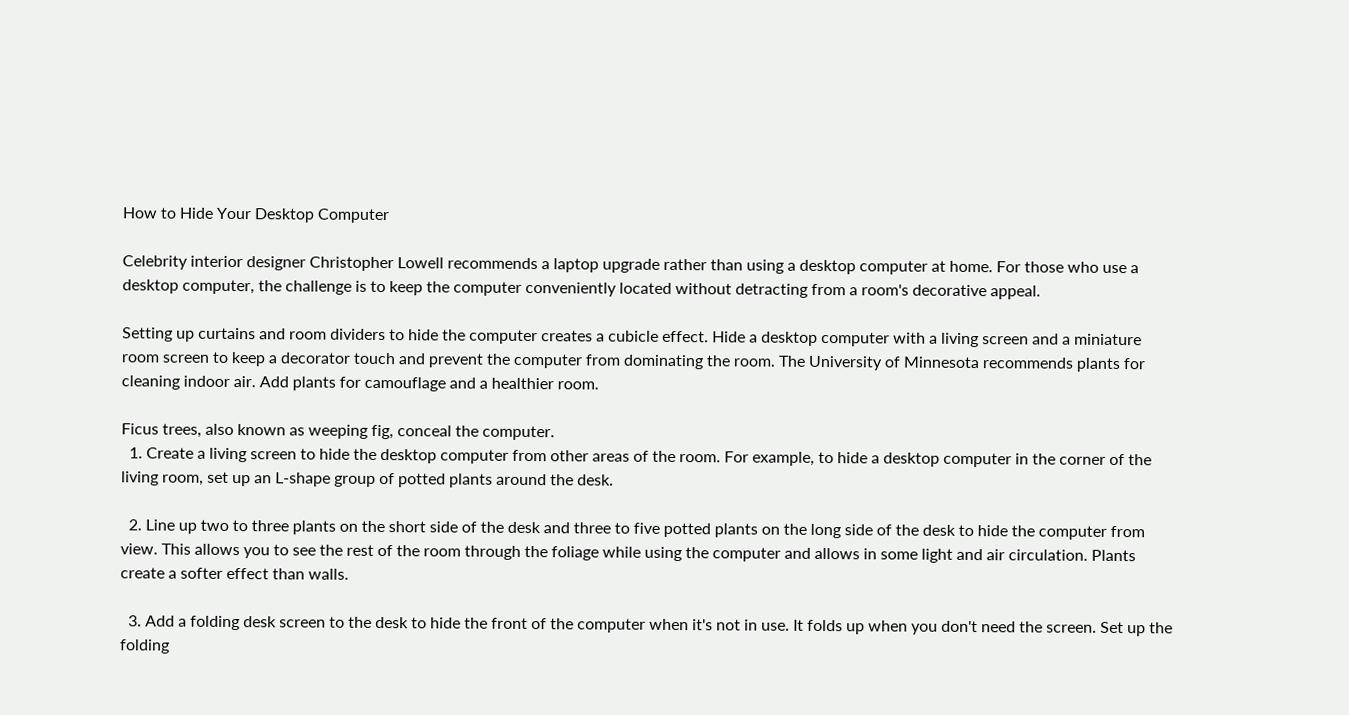How to Hide Your Desktop Computer

Celebrity interior designer Christopher Lowell recommends a laptop upgrade rather than using a desktop computer at home. For those who use a desktop computer, the challenge is to keep the computer conveniently located without detracting from a room's decorative appeal.

Setting up curtains and room dividers to hide the computer creates a cubicle effect. Hide a desktop computer with a living screen and a miniature room screen to keep a decorator touch and prevent the computer from dominating the room. The University of Minnesota recommends plants for cleaning indoor air. Add plants for camouflage and a healthier room.

Ficus trees, also known as weeping fig, conceal the computer.
  1. Create a living screen to hide the desktop computer from other areas of the room. For example, to hide a desktop computer in the corner of the living room, set up an L-shape group of potted plants around the desk.

  2. Line up two to three plants on the short side of the desk and three to five potted plants on the long side of the desk to hide the computer from view. This allows you to see the rest of the room through the foliage while using the computer and allows in some light and air circulation. Plants create a softer effect than walls.

  3. Add a folding desk screen to the desk to hide the front of the computer when it's not in use. It folds up when you don't need the screen. Set up the folding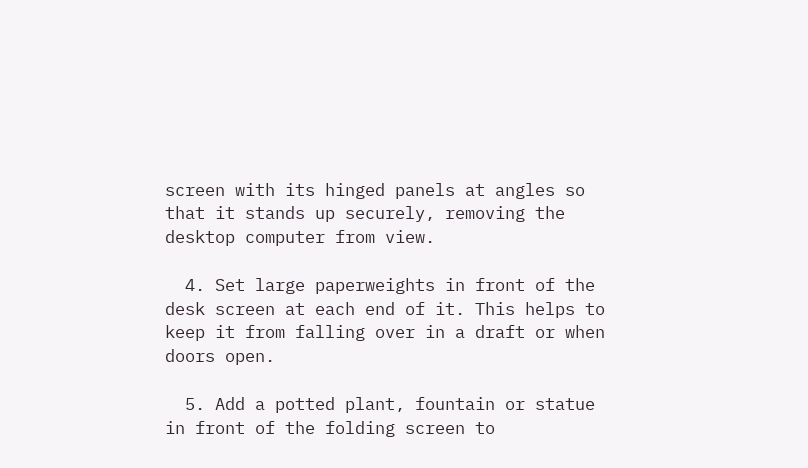screen with its hinged panels at angles so that it stands up securely, removing the desktop computer from view.

  4. Set large paperweights in front of the desk screen at each end of it. This helps to keep it from falling over in a draft or when doors open.

  5. Add a potted plant, fountain or statue in front of the folding screen to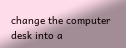change the computer desk into a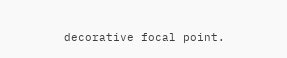decorative focal point.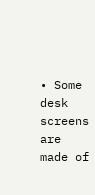• Some desk screens are made of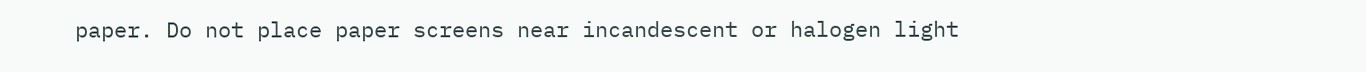paper. Do not place paper screens near incandescent or halogen light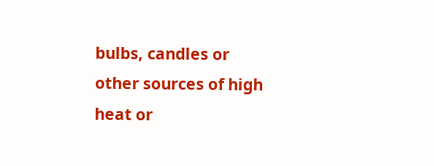bulbs, candles or other sources of high heat or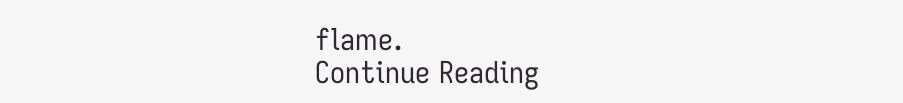flame.
Continue Reading